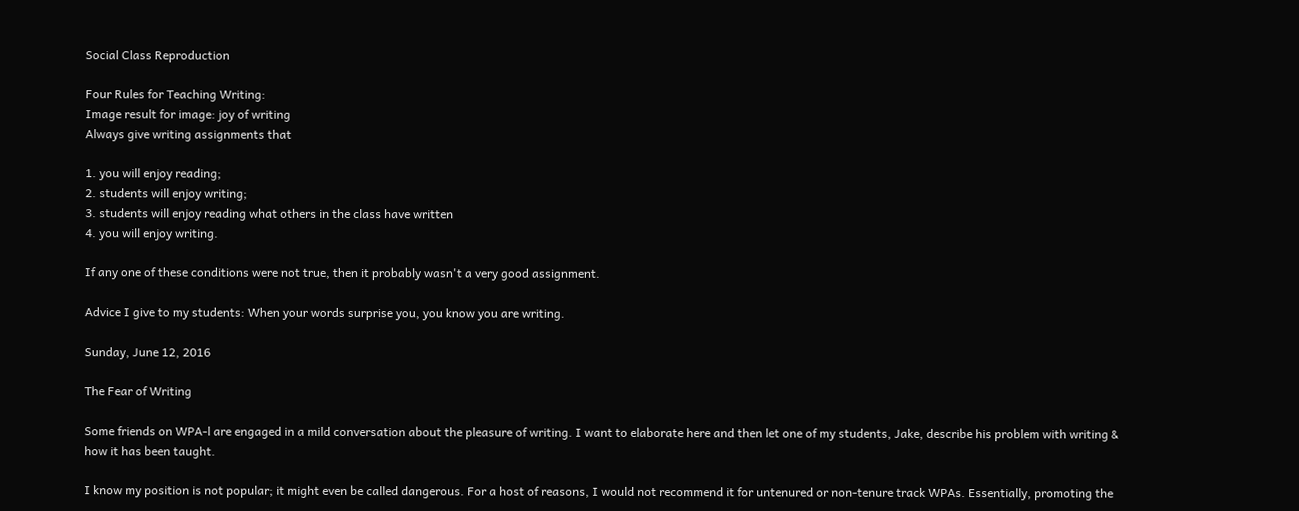Social Class Reproduction

Four Rules for Teaching Writing:
Image result for image: joy of writing
Always give writing assignments that

1. you will enjoy reading;
2. students will enjoy writing;
3. students will enjoy reading what others in the class have written
4. you will enjoy writing.

If any one of these conditions were not true, then it probably wasn't a very good assignment.

Advice I give to my students: When your words surprise you, you know you are writing.

Sunday, June 12, 2016

The Fear of Writing

Some friends on WPA-l are engaged in a mild conversation about the pleasure of writing. I want to elaborate here and then let one of my students, Jake, describe his problem with writing & how it has been taught.

I know my position is not popular; it might even be called dangerous. For a host of reasons, I would not recommend it for untenured or non-tenure track WPAs. Essentially, promoting the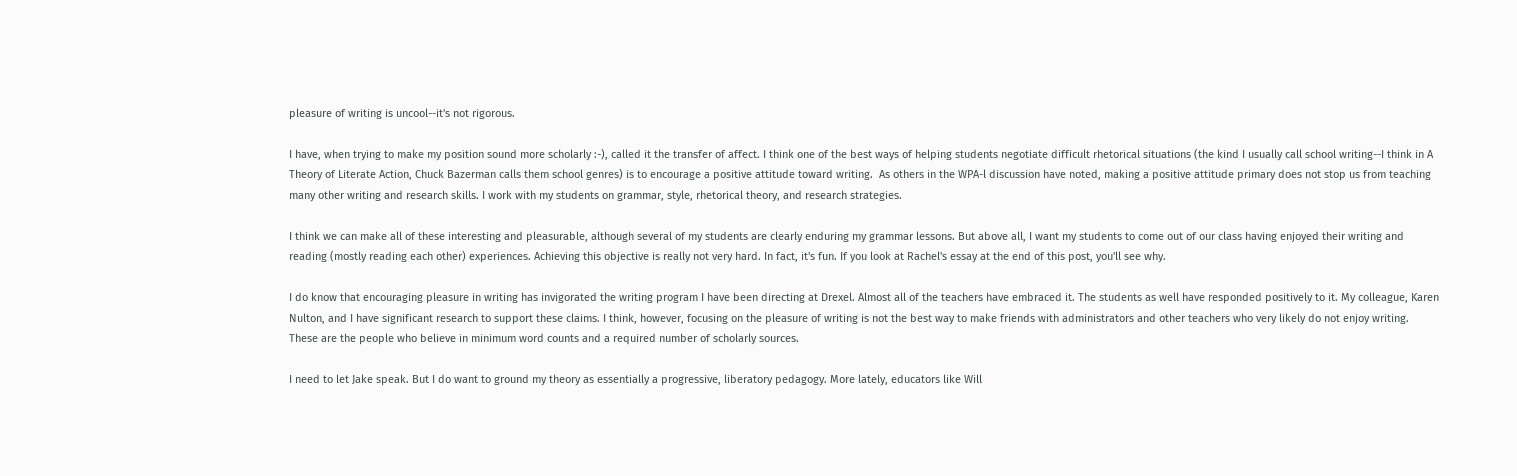pleasure of writing is uncool--it's not rigorous.

I have, when trying to make my position sound more scholarly :-), called it the transfer of affect. I think one of the best ways of helping students negotiate difficult rhetorical situations (the kind I usually call school writing--I think in A Theory of Literate Action, Chuck Bazerman calls them school genres) is to encourage a positive attitude toward writing.  As others in the WPA-l discussion have noted, making a positive attitude primary does not stop us from teaching many other writing and research skills. I work with my students on grammar, style, rhetorical theory, and research strategies.

I think we can make all of these interesting and pleasurable, although several of my students are clearly enduring my grammar lessons. But above all, I want my students to come out of our class having enjoyed their writing and reading (mostly reading each other) experiences. Achieving this objective is really not very hard. In fact, it's fun. If you look at Rachel's essay at the end of this post, you'll see why.

I do know that encouraging pleasure in writing has invigorated the writing program I have been directing at Drexel. Almost all of the teachers have embraced it. The students as well have responded positively to it. My colleague, Karen Nulton, and I have significant research to support these claims. I think, however, focusing on the pleasure of writing is not the best way to make friends with administrators and other teachers who very likely do not enjoy writing. These are the people who believe in minimum word counts and a required number of scholarly sources.

I need to let Jake speak. But I do want to ground my theory as essentially a progressive, liberatory pedagogy. More lately, educators like Will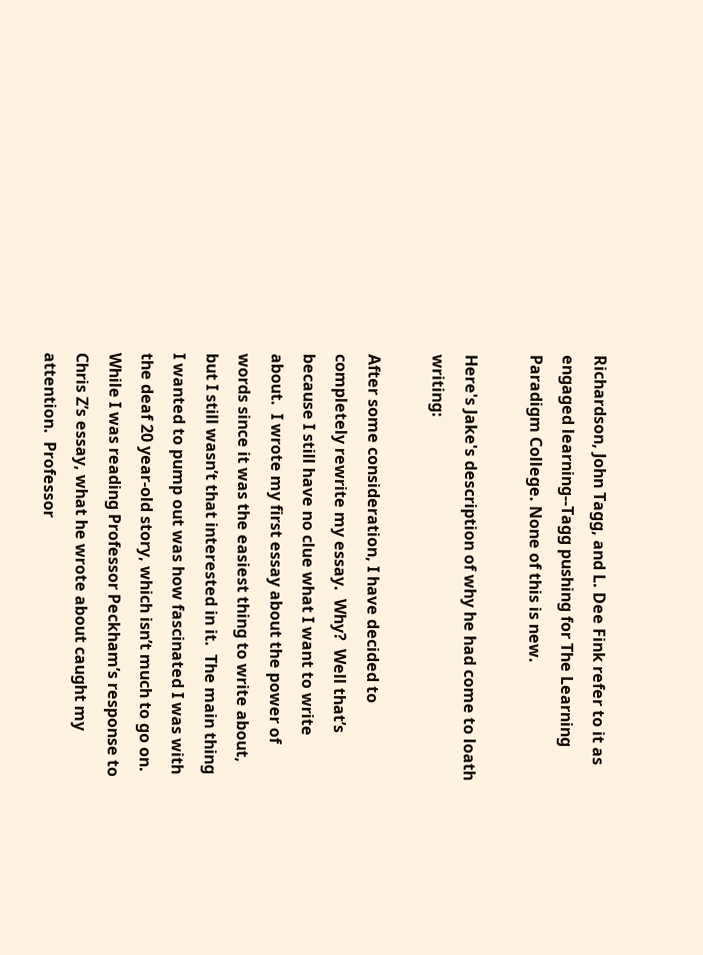Richardson, John Tagg, and L. Dee Fink refer to it as engaged learning--Tagg pushing for The Learning Paradigm College. None of this is new.

Here's Jake's description of why he had come to loath writing:

After some consideration, I have decided to completely rewrite my essay.  Why?  Well that’s because I still have no clue what I want to write about.  I wrote my first essay about the power of words since it was the easiest thing to write about, but I still wasn’t that interested in it.  The main thing I wanted to pump out was how fascinated I was with the deaf 20 year-old story, which isn’t much to go on.  While I was reading Professor Peckham’s response to Chris Z’s essay, what he wrote about caught my attention.  Professor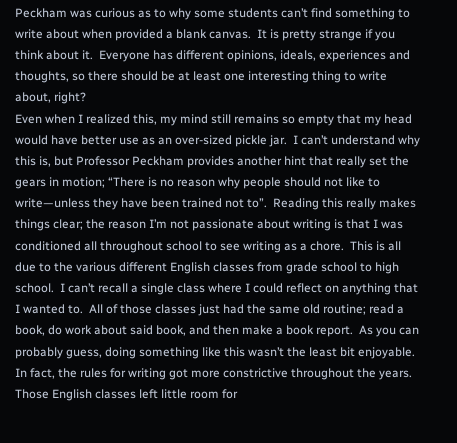Peckham was curious as to why some students can’t find something to write about when provided a blank canvas.  It is pretty strange if you think about it.  Everyone has different opinions, ideals, experiences and thoughts, so there should be at least one interesting thing to write about, right?
Even when I realized this, my mind still remains so empty that my head would have better use as an over-sized pickle jar.  I can’t understand why this is, but Professor Peckham provides another hint that really set the gears in motion; “There is no reason why people should not like to write—unless they have been trained not to”.  Reading this really makes things clear; the reason I’m not passionate about writing is that I was conditioned all throughout school to see writing as a chore.  This is all due to the various different English classes from grade school to high school.  I can’t recall a single class where I could reflect on anything that I wanted to.  All of those classes just had the same old routine; read a book, do work about said book, and then make a book report.  As you can probably guess, doing something like this wasn’t the least bit enjoyable.  In fact, the rules for writing got more constrictive throughout the years.  Those English classes left little room for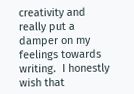creativity and really put a damper on my feelings towards writing.  I honestly wish that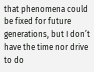that phenomena could be fixed for future generations, but I don’t have the time nor drive to do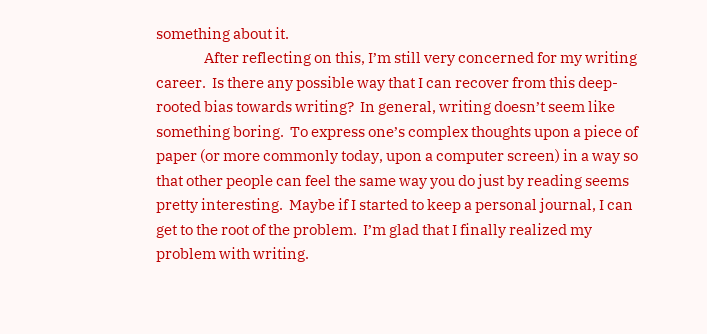something about it.
                After reflecting on this, I’m still very concerned for my writing career.  Is there any possible way that I can recover from this deep-rooted bias towards writing?  In general, writing doesn’t seem like something boring.  To express one’s complex thoughts upon a piece of paper (or more commonly today, upon a computer screen) in a way so that other people can feel the same way you do just by reading seems pretty interesting.  Maybe if I started to keep a personal journal, I can get to the root of the problem.  I’m glad that I finally realized my problem with writing.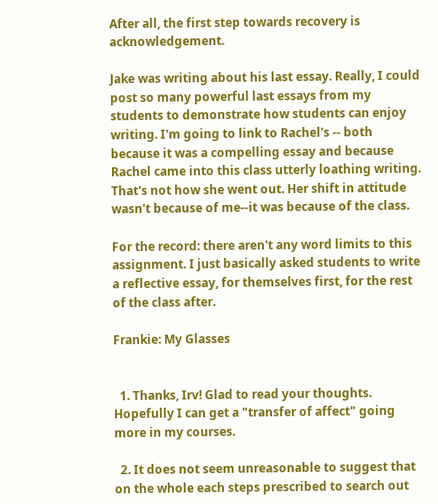After all, the first step towards recovery is acknowledgement.

Jake was writing about his last essay. Really, I could post so many powerful last essays from my students to demonstrate how students can enjoy writing. I'm going to link to Rachel's -- both because it was a compelling essay and because Rachel came into this class utterly loathing writing. That's not how she went out. Her shift in attitude wasn't because of me--it was because of the class.

For the record: there aren't any word limits to this assignment. I just basically asked students to write a reflective essay, for themselves first, for the rest of the class after.

Frankie: My Glasses


  1. Thanks, Irv! Glad to read your thoughts. Hopefully I can get a "transfer of affect" going more in my courses.

  2. It does not seem unreasonable to suggest that on the whole each steps prescribed to search out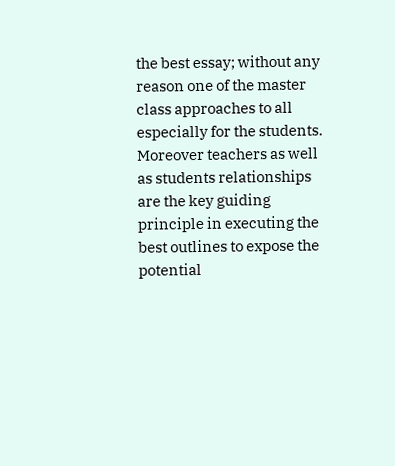the best essay; without any reason one of the master class approaches to all especially for the students. Moreover teachers as well as students relationships are the key guiding principle in executing the best outlines to expose the potential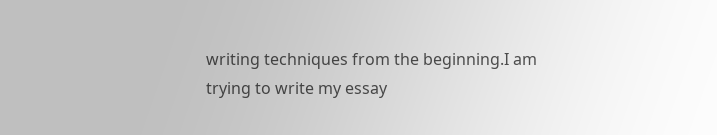writing techniques from the beginning.I am trying to write my essay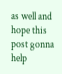as well and hope this post gonna help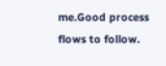me.Good process flows to follow.